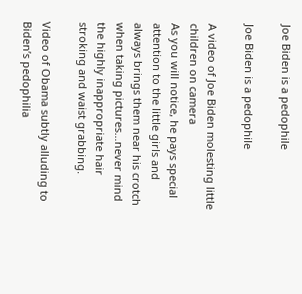Joe Biden is a pedophile

Joe Biden is a pedophile

A video of Joe Biden molesting little children on camera
As you will notice, he pays special attention to the little girls and always brings them near his crotch when taking pictures…never mind the highly inappropriate hair stroking and waist grabbing.

Video of Obama subtly alluding to Biden’s pedophilia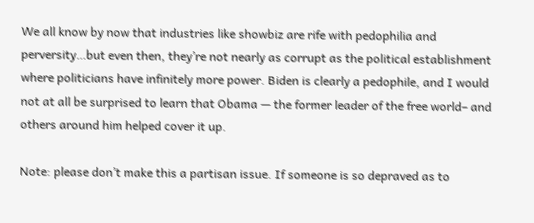We all know by now that industries like showbiz are rife with pedophilia and perversity…but even then, they’re not nearly as corrupt as the political establishment where politicians have infinitely more power. Biden is clearly a pedophile, and I would not at all be surprised to learn that Obama — the former leader of the free world– and others around him helped cover it up.

Note: please don’t make this a partisan issue. If someone is so depraved as to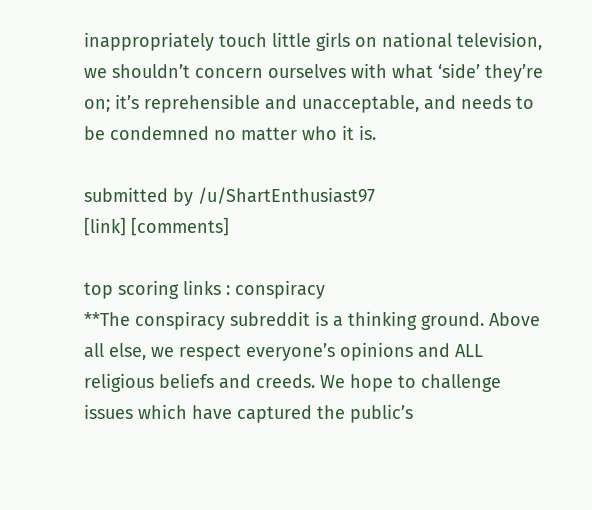inappropriately touch little girls on national television, we shouldn’t concern ourselves with what ‘side’ they’re on; it’s reprehensible and unacceptable, and needs to be condemned no matter who it is.

submitted by /u/ShartEnthusiast97
[link] [comments]

top scoring links : conspiracy
**The conspiracy subreddit is a thinking ground. Above all else, we respect everyone’s opinions and ALL religious beliefs and creeds. We hope to challenge issues which have captured the public’s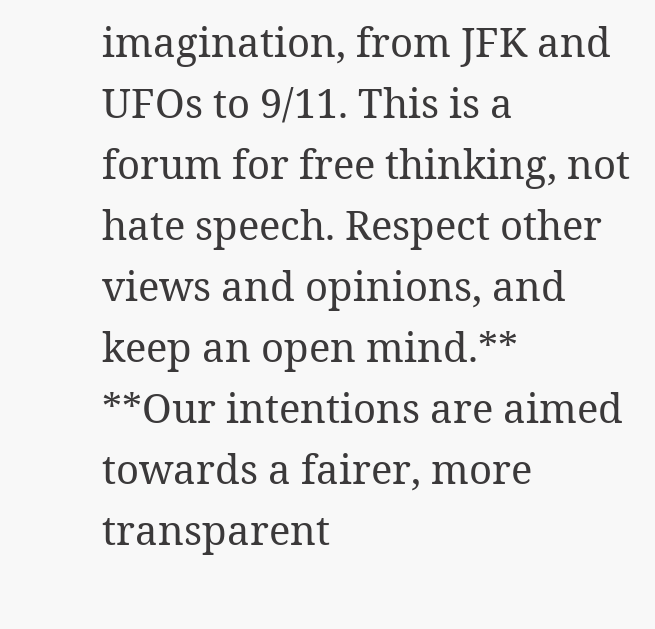imagination, from JFK and UFOs to 9/11. This is a forum for free thinking, not hate speech. Respect other views and opinions, and keep an open mind.** **Our intentions are aimed towards a fairer, more transparent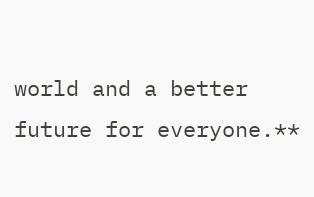world and a better future for everyone.**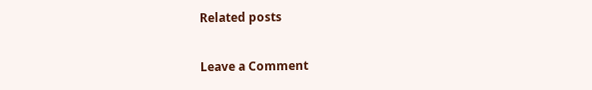Related posts

Leave a Comment